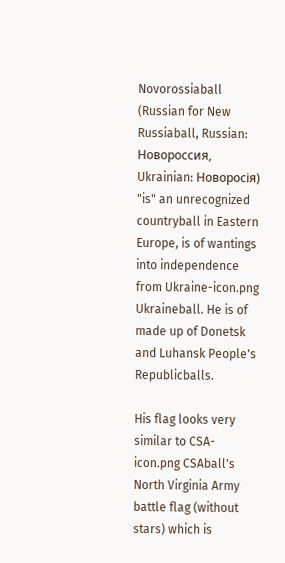Novorossiaball (Russian for New Russiaball, Russian: Новороссия, Ukrainian: Новоросія) "is" an unrecognized countryball in Eastern Europe, is of wantings into independence from Ukraine-icon.png Ukraineball. He is of made up of Donetsk and Luhansk People's Republicballs.

His flag looks very similar to CSA-icon.png CSAball's North Virginia Army battle flag (without stars) which is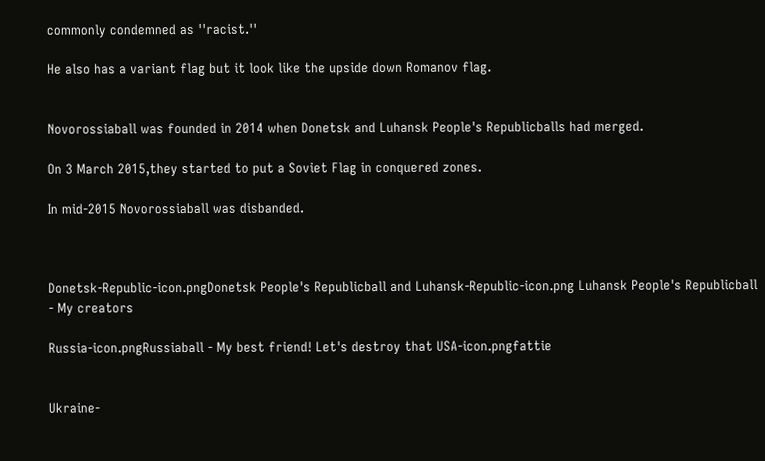commonly condemned as ''racist.''

He also has a variant flag but it look like the upside down Romanov flag.


Novorossiaball was founded in 2014 when Donetsk and Luhansk People's Republicballs had merged.

On 3 March 2015,they started to put a Soviet Flag in conquered zones.

In mid-2015 Novorossiaball was disbanded.



Donetsk-Republic-icon.pngDonetsk People's Republicball and Luhansk-Republic-icon.png Luhansk People's Republicball - My creators

Russia-icon.pngRussiaball - My best friend! Let's destroy that USA-icon.pngfattie


Ukraine-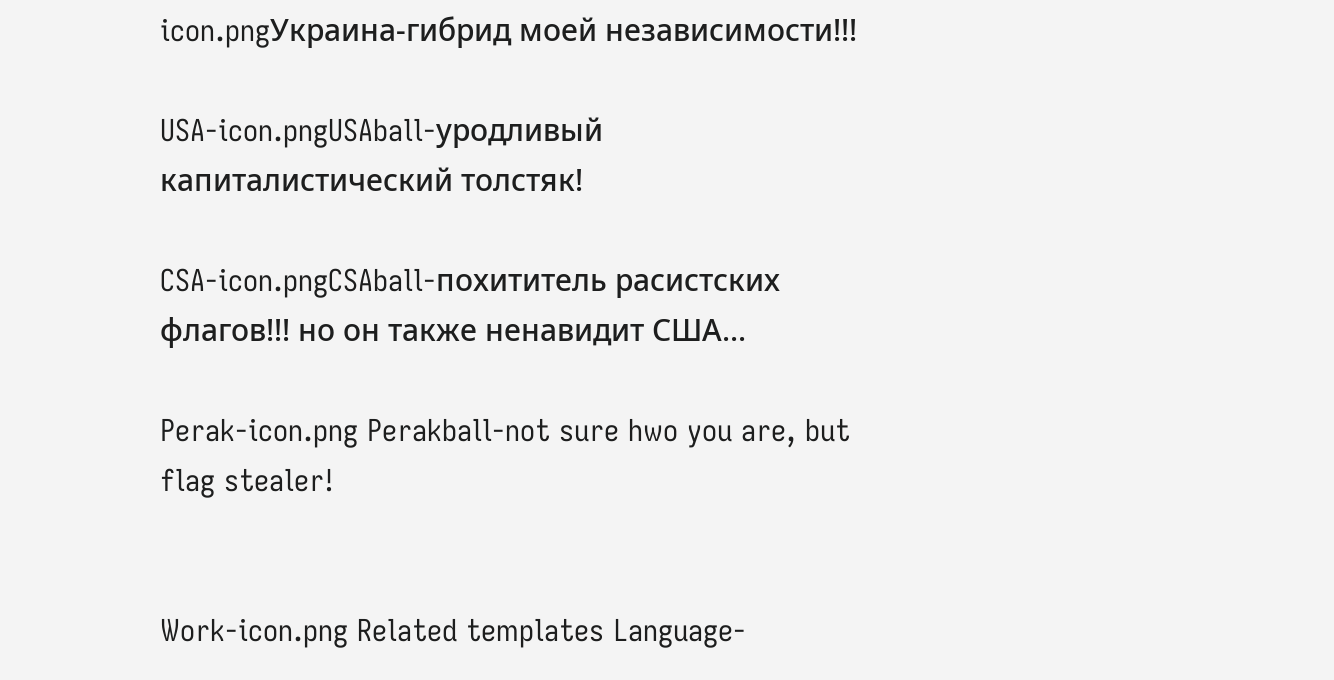icon.pngУкраина-гибрид моей независимости!!!

USA-icon.pngUSAball-уродливый капиталистический толстяк!

CSA-icon.pngCSAball-похититель расистских флагов!!! но он также ненавидит США...

Perak-icon.png Perakball-not sure hwo you are, but flag stealer!


Work-icon.png Related templates Language-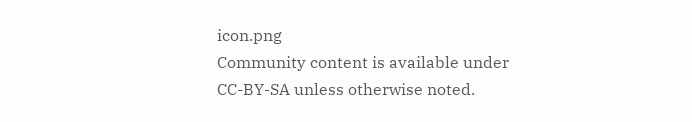icon.png
Community content is available under CC-BY-SA unless otherwise noted.